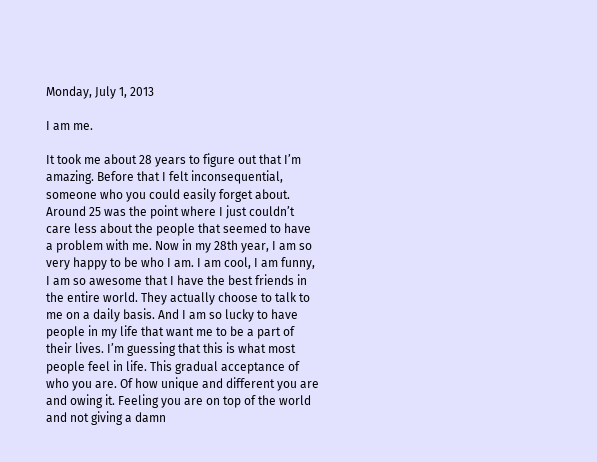Monday, July 1, 2013

I am me.

It took me about 28 years to figure out that I’m amazing. Before that I felt inconsequential, someone who you could easily forget about. Around 25 was the point where I just couldn’t care less about the people that seemed to have a problem with me. Now in my 28th year, I am so very happy to be who I am. I am cool, I am funny, I am so awesome that I have the best friends in the entire world. They actually choose to talk to me on a daily basis. And I am so lucky to have people in my life that want me to be a part of their lives. I’m guessing that this is what most people feel in life. This gradual acceptance of who you are. Of how unique and different you are and owing it. Feeling you are on top of the world and not giving a damn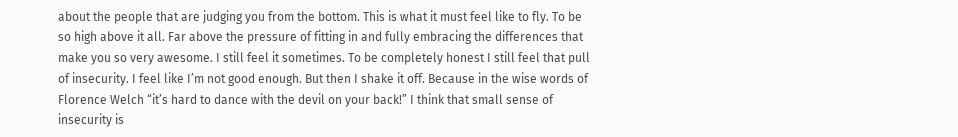about the people that are judging you from the bottom. This is what it must feel like to fly. To be so high above it all. Far above the pressure of fitting in and fully embracing the differences that make you so very awesome. I still feel it sometimes. To be completely honest I still feel that pull of insecurity. I feel like I’m not good enough. But then I shake it off. Because in the wise words of Florence Welch “it’s hard to dance with the devil on your back!” I think that small sense of insecurity is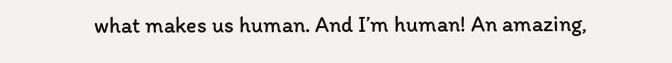what makes us human. And I’m human! An amazing,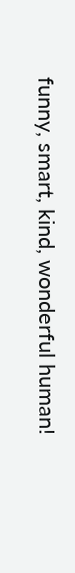funny, smart, kind, wonderful human!